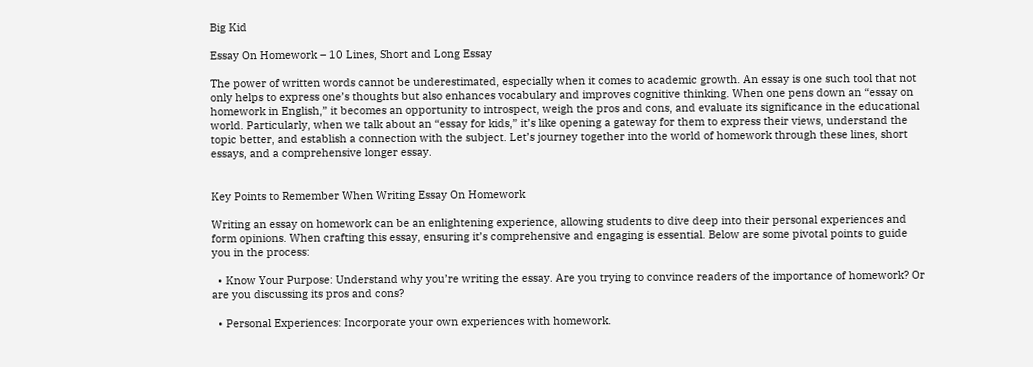Big Kid

Essay On Homework – 10 Lines, Short and Long Essay

The power of written words cannot be underestimated, especially when it comes to academic growth. An essay is one such tool that not only helps to express one’s thoughts but also enhances vocabulary and improves cognitive thinking. When one pens down an “essay on homework in English,” it becomes an opportunity to introspect, weigh the pros and cons, and evaluate its significance in the educational world. Particularly, when we talk about an “essay for kids,” it’s like opening a gateway for them to express their views, understand the topic better, and establish a connection with the subject. Let’s journey together into the world of homework through these lines, short essays, and a comprehensive longer essay.


Key Points to Remember When Writing Essay On Homework

Writing an essay on homework can be an enlightening experience, allowing students to dive deep into their personal experiences and form opinions. When crafting this essay, ensuring it’s comprehensive and engaging is essential. Below are some pivotal points to guide you in the process:

  • Know Your Purpose: Understand why you’re writing the essay. Are you trying to convince readers of the importance of homework? Or are you discussing its pros and cons?

  • Personal Experiences: Incorporate your own experiences with homework.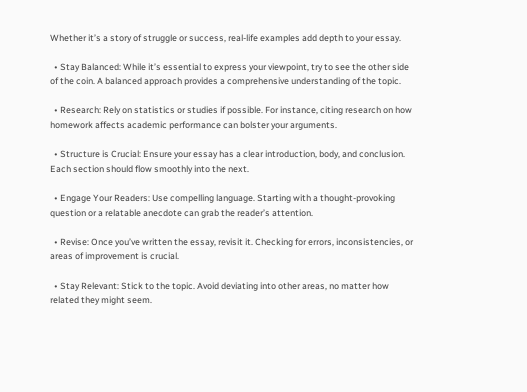Whether it’s a story of struggle or success, real-life examples add depth to your essay.

  • Stay Balanced: While it’s essential to express your viewpoint, try to see the other side of the coin. A balanced approach provides a comprehensive understanding of the topic.

  • Research: Rely on statistics or studies if possible. For instance, citing research on how homework affects academic performance can bolster your arguments.

  • Structure is Crucial: Ensure your essay has a clear introduction, body, and conclusion. Each section should flow smoothly into the next.

  • Engage Your Readers: Use compelling language. Starting with a thought-provoking question or a relatable anecdote can grab the reader’s attention.

  • Revise: Once you’ve written the essay, revisit it. Checking for errors, inconsistencies, or areas of improvement is crucial.

  • Stay Relevant: Stick to the topic. Avoid deviating into other areas, no matter how related they might seem.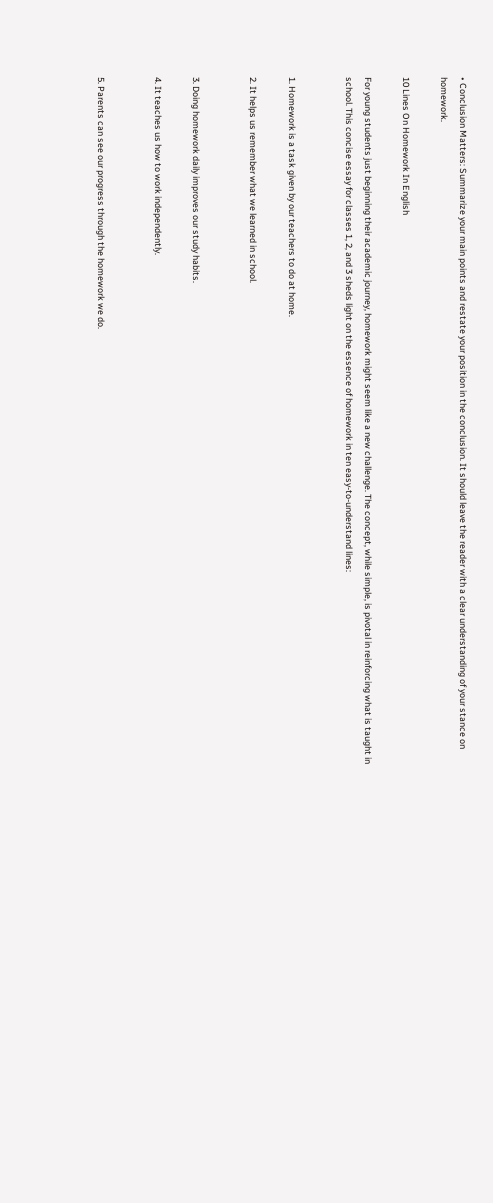• Conclusion Matters: Summarize your main points and restate your position in the conclusion. It should leave the reader with a clear understanding of your stance on homework.

10 Lines On Homework In English

For young students just beginning their academic journey, homework might seem like a new challenge. The concept, while simple, is pivotal in reinforcing what is taught in school. This concise essay for classes 1, 2, and 3 sheds light on the essence of homework in ten easy-to-understand lines:


1. Homework is a task given by our teachers to do at home.

2. It helps us remember what we learned in school.


3. Doing homework daily improves our study habits.

4. It teaches us how to work independently.


5. Parents can see our progress through the homework we do.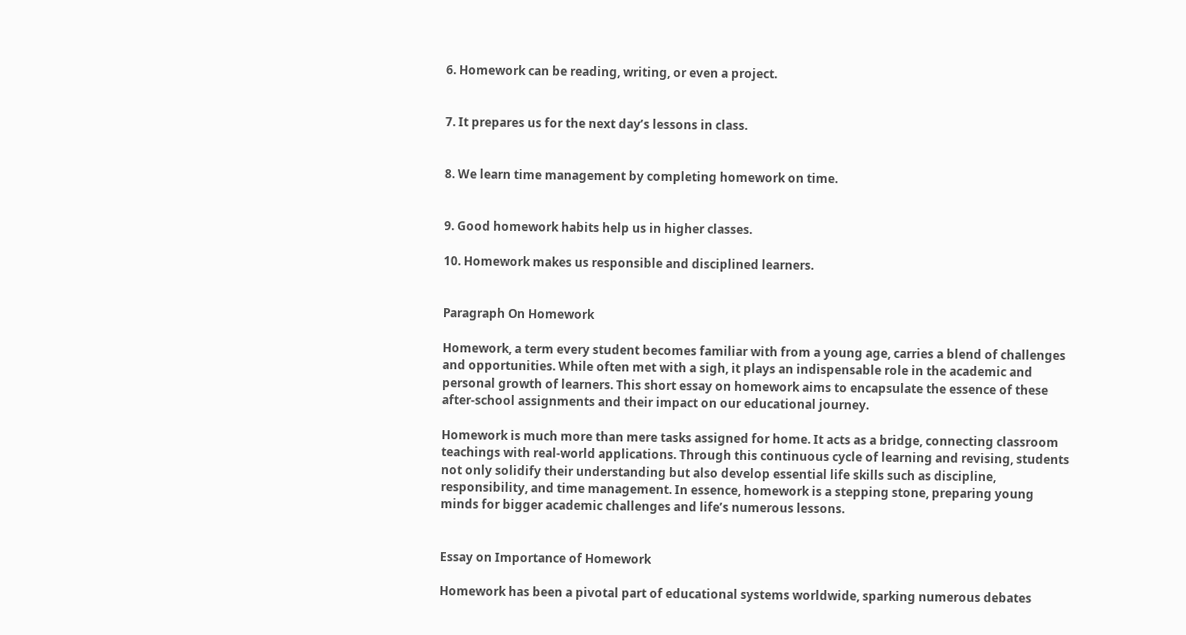6. Homework can be reading, writing, or even a project.


7. It prepares us for the next day’s lessons in class.


8. We learn time management by completing homework on time.


9. Good homework habits help us in higher classes.

10. Homework makes us responsible and disciplined learners.


Paragraph On Homework

Homework, a term every student becomes familiar with from a young age, carries a blend of challenges and opportunities. While often met with a sigh, it plays an indispensable role in the academic and personal growth of learners. This short essay on homework aims to encapsulate the essence of these after-school assignments and their impact on our educational journey.

Homework is much more than mere tasks assigned for home. It acts as a bridge, connecting classroom teachings with real-world applications. Through this continuous cycle of learning and revising, students not only solidify their understanding but also develop essential life skills such as discipline, responsibility, and time management. In essence, homework is a stepping stone, preparing young minds for bigger academic challenges and life’s numerous lessons.


Essay on Importance of Homework

Homework has been a pivotal part of educational systems worldwide, sparking numerous debates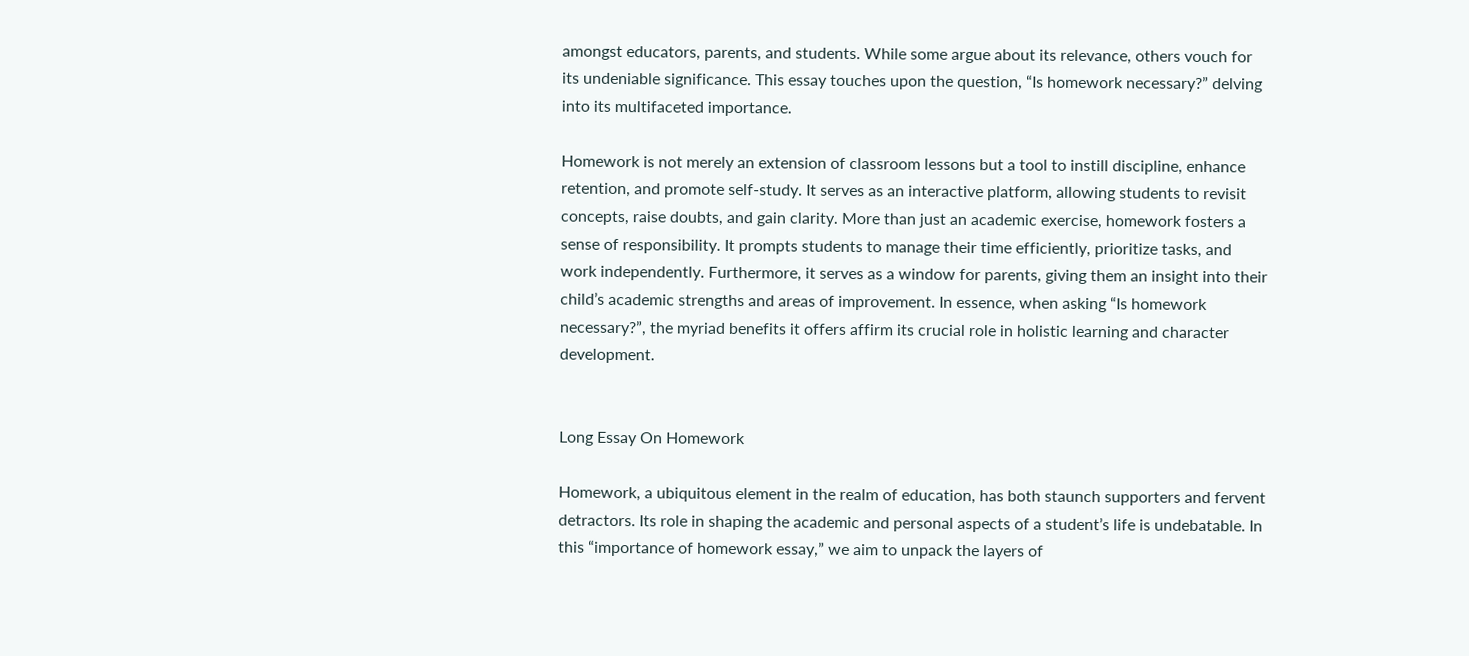amongst educators, parents, and students. While some argue about its relevance, others vouch for its undeniable significance. This essay touches upon the question, “Is homework necessary?” delving into its multifaceted importance.

Homework is not merely an extension of classroom lessons but a tool to instill discipline, enhance retention, and promote self-study. It serves as an interactive platform, allowing students to revisit concepts, raise doubts, and gain clarity. More than just an academic exercise, homework fosters a sense of responsibility. It prompts students to manage their time efficiently, prioritize tasks, and work independently. Furthermore, it serves as a window for parents, giving them an insight into their child’s academic strengths and areas of improvement. In essence, when asking “Is homework necessary?”, the myriad benefits it offers affirm its crucial role in holistic learning and character development.


Long Essay On Homework

Homework, a ubiquitous element in the realm of education, has both staunch supporters and fervent detractors. Its role in shaping the academic and personal aspects of a student’s life is undebatable. In this “importance of homework essay,” we aim to unpack the layers of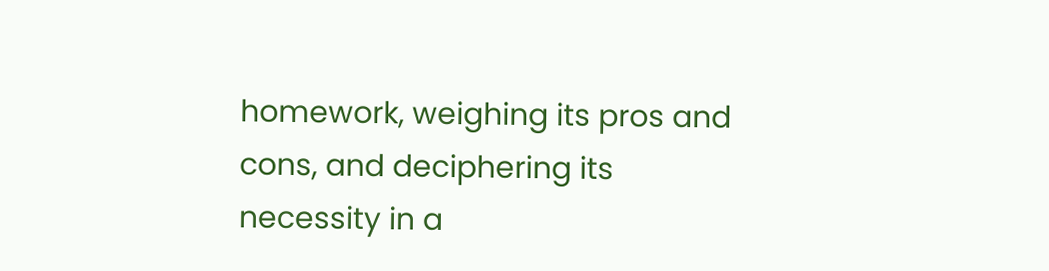homework, weighing its pros and cons, and deciphering its necessity in a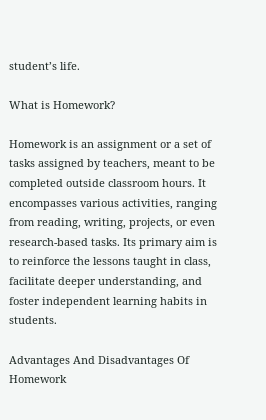student’s life.

What is Homework?

Homework is an assignment or a set of tasks assigned by teachers, meant to be completed outside classroom hours. It encompasses various activities, ranging from reading, writing, projects, or even research-based tasks. Its primary aim is to reinforce the lessons taught in class, facilitate deeper understanding, and foster independent learning habits in students.

Advantages And Disadvantages Of Homework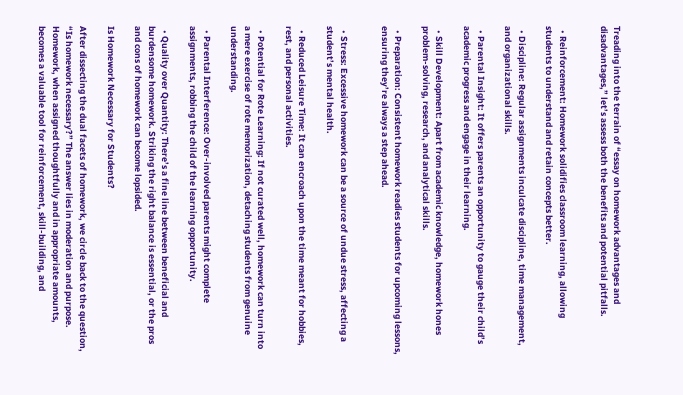Treading into the terrain of “essay on homework advantages and disadvantages,” let’s assess both the benefits and potential pitfalls.


  • Reinforcement: Homework solidifies classroom learning, allowing students to understand and retain concepts better.

  • Discipline: Regular assignments inculcate discipline, time management, and organizational skills.

  • Parental Insight: It offers parents an opportunity to gauge their child’s academic progress and engage in their learning.

  • Skill Development: Apart from academic knowledge, homework hones problem-solving, research, and analytical skills.

  • Preparation: Consistent homework readies students for upcoming lessons, ensuring they’re always a step ahead.


  • Stress: Excessive homework can be a source of undue stress, affecting a student’s mental health.

  • Reduced Leisure Time: It can encroach upon the time meant for hobbies, rest, and personal activities.

  • Potential for Rote Learning: If not curated well, homework can turn into a mere exercise of rote memorization, detaching students from genuine understanding.

  • Parental Interference: Over-involved parents might complete assignments, robbing the child of the learning opportunity.

  • Quality over Quantity: There’s a fine line between beneficial and burdensome homework. Striking the right balance is essential, or the pros and cons of homework can become lopsided.

Is Homework Necessary for Students?

After dissecting the dual facets of homework, we circle back to the question, “Is homework necessary?” The answer lies in moderation and purpose. Homework, when assigned thoughtfully and in appropriate amounts, becomes a valuable tool for reinforcement, skill-building, and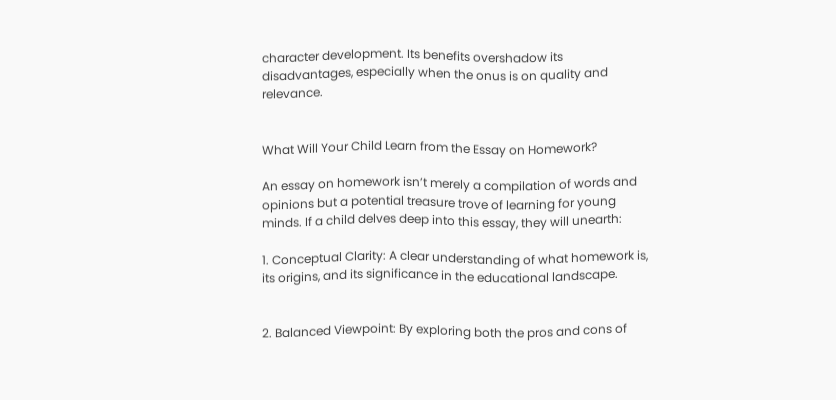character development. Its benefits overshadow its disadvantages, especially when the onus is on quality and relevance.


What Will Your Child Learn from the Essay on Homework?

An essay on homework isn’t merely a compilation of words and opinions but a potential treasure trove of learning for young minds. If a child delves deep into this essay, they will unearth:

1. Conceptual Clarity: A clear understanding of what homework is, its origins, and its significance in the educational landscape.


2. Balanced Viewpoint: By exploring both the pros and cons of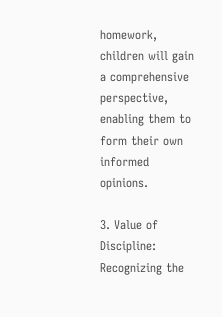homework, children will gain a comprehensive perspective, enabling them to form their own informed opinions.

3. Value of Discipline: Recognizing the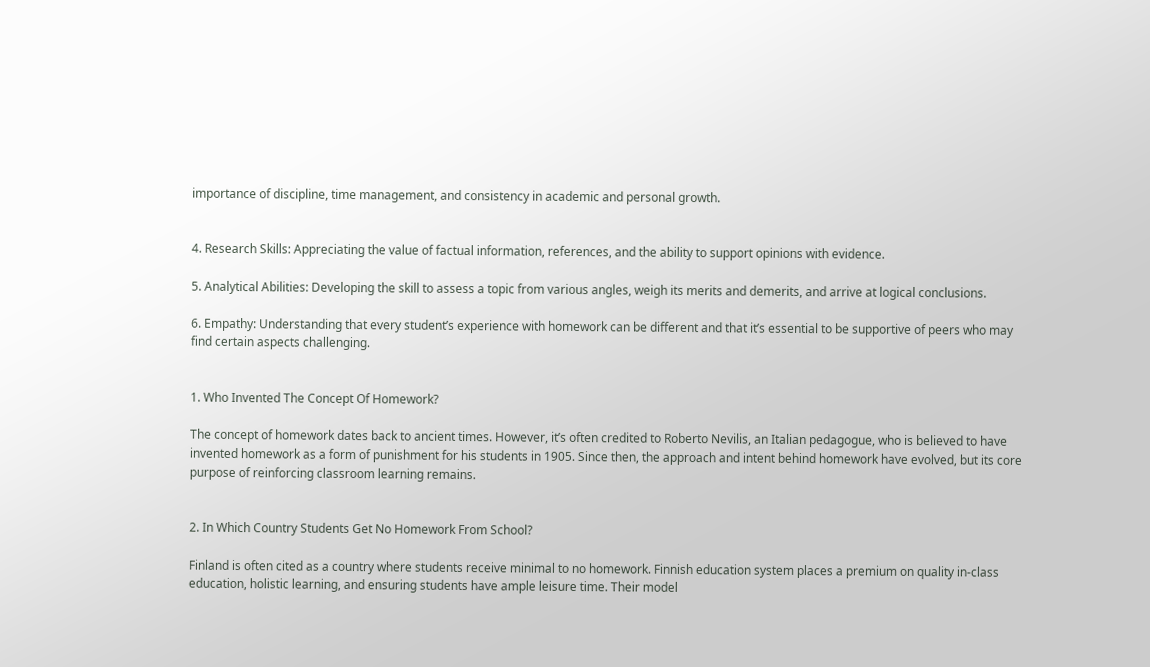importance of discipline, time management, and consistency in academic and personal growth.


4. Research Skills: Appreciating the value of factual information, references, and the ability to support opinions with evidence.

5. Analytical Abilities: Developing the skill to assess a topic from various angles, weigh its merits and demerits, and arrive at logical conclusions.

6. Empathy: Understanding that every student’s experience with homework can be different and that it’s essential to be supportive of peers who may find certain aspects challenging.


1. Who Invented The Concept Of Homework?

The concept of homework dates back to ancient times. However, it’s often credited to Roberto Nevilis, an Italian pedagogue, who is believed to have invented homework as a form of punishment for his students in 1905. Since then, the approach and intent behind homework have evolved, but its core purpose of reinforcing classroom learning remains.


2. In Which Country Students Get No Homework From School?

Finland is often cited as a country where students receive minimal to no homework. Finnish education system places a premium on quality in-class education, holistic learning, and ensuring students have ample leisure time. Their model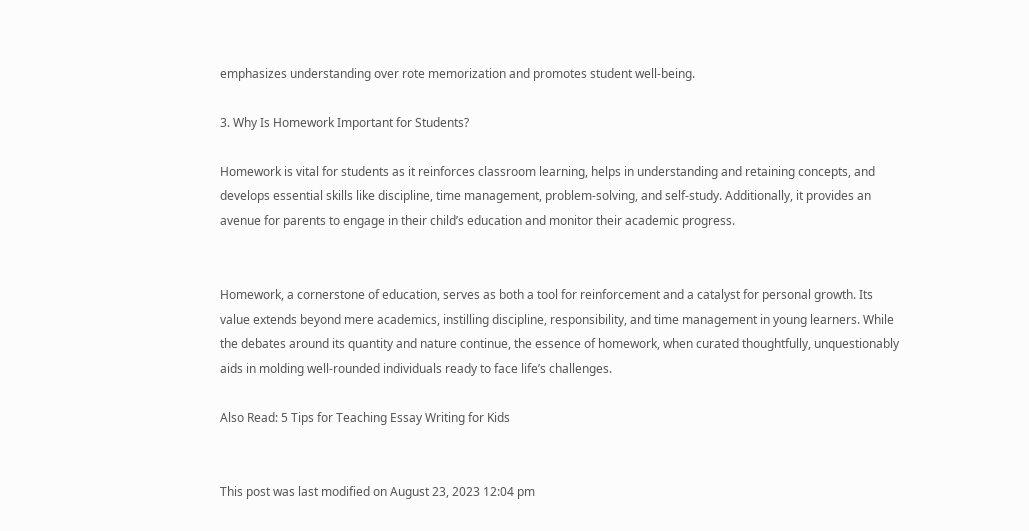emphasizes understanding over rote memorization and promotes student well-being.

3. Why Is Homework Important for Students?

Homework is vital for students as it reinforces classroom learning, helps in understanding and retaining concepts, and develops essential skills like discipline, time management, problem-solving, and self-study. Additionally, it provides an avenue for parents to engage in their child’s education and monitor their academic progress.


Homework, a cornerstone of education, serves as both a tool for reinforcement and a catalyst for personal growth. Its value extends beyond mere academics, instilling discipline, responsibility, and time management in young learners. While the debates around its quantity and nature continue, the essence of homework, when curated thoughtfully, unquestionably aids in molding well-rounded individuals ready to face life’s challenges.

Also Read: 5 Tips for Teaching Essay Writing for Kids


This post was last modified on August 23, 2023 12:04 pm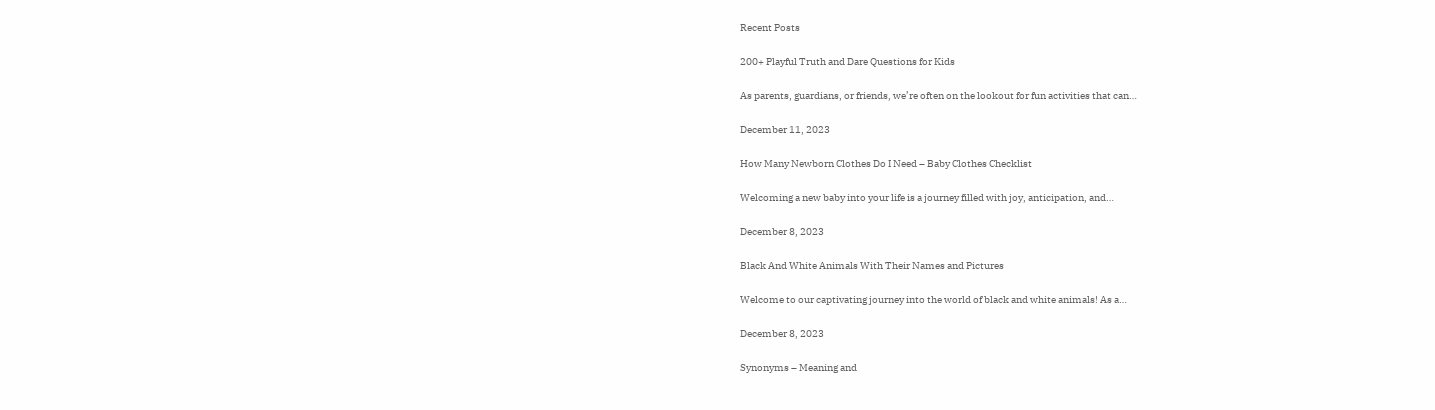Recent Posts

200+ Playful Truth and Dare Questions for Kids

As parents, guardians, or friends, we’re often on the lookout for fun activities that can…

December 11, 2023

How Many Newborn Clothes Do I Need – Baby Clothes Checklist

Welcoming a new baby into your life is a journey filled with joy, anticipation, and…

December 8, 2023

Black And White Animals With Their Names and Pictures

Welcome to our captivating journey into the world of black and white animals! As a…

December 8, 2023

Synonyms – Meaning and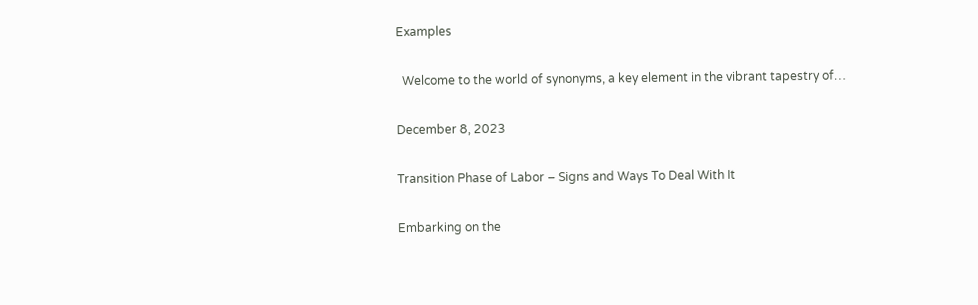Examples

  Welcome to the world of synonyms, a key element in the vibrant tapestry of…

December 8, 2023

Transition Phase of Labor – Signs and Ways To Deal With It

Embarking on the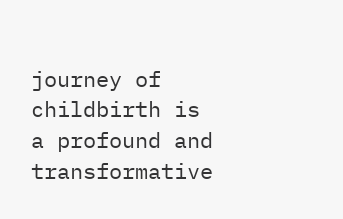journey of childbirth is a profound and transformative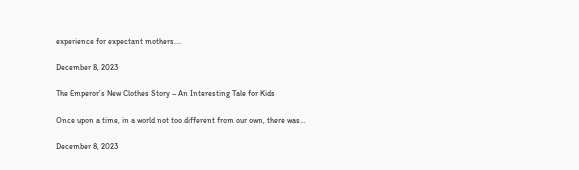experience for expectant mothers.…

December 8, 2023

The Emperor’s New Clothes Story – An Interesting Tale for Kids

Once upon a time, in a world not too different from our own, there was…

December 8, 2023